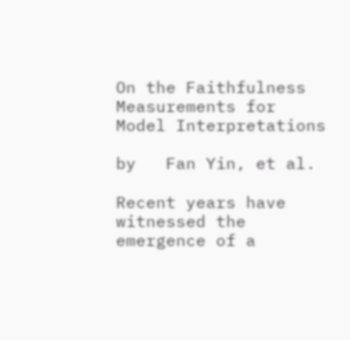On the Faithfulness Measurements for Model Interpretations

by   Fan Yin, et al.

Recent years have witnessed the emergence of a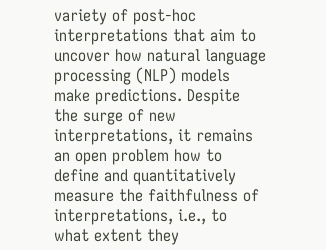variety of post-hoc interpretations that aim to uncover how natural language processing (NLP) models make predictions. Despite the surge of new interpretations, it remains an open problem how to define and quantitatively measure the faithfulness of interpretations, i.e., to what extent they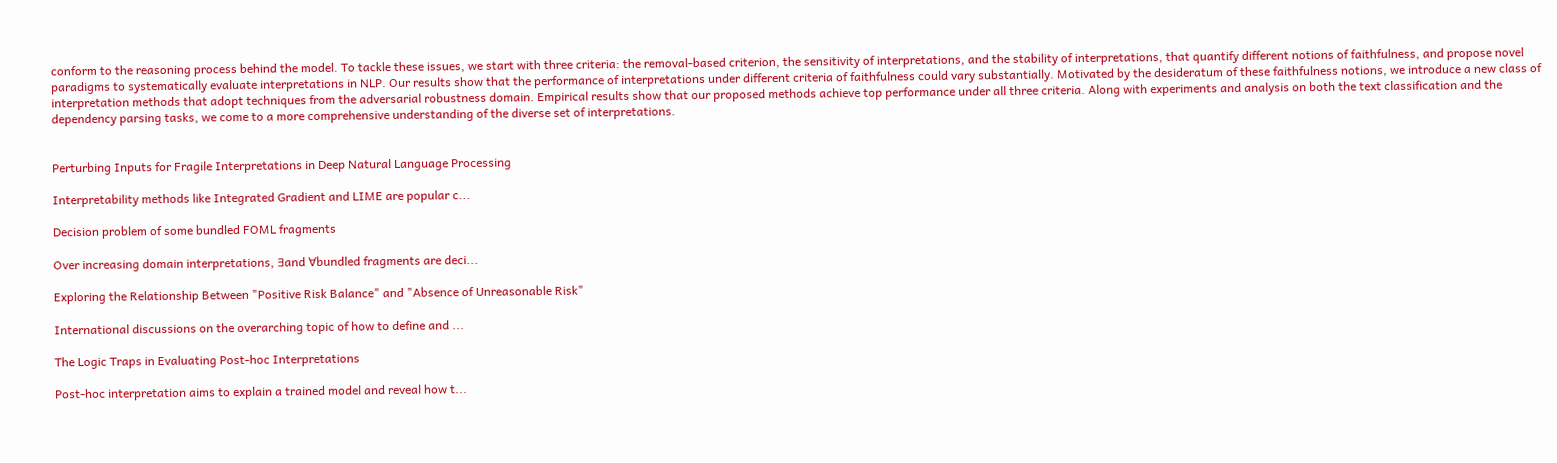conform to the reasoning process behind the model. To tackle these issues, we start with three criteria: the removal-based criterion, the sensitivity of interpretations, and the stability of interpretations, that quantify different notions of faithfulness, and propose novel paradigms to systematically evaluate interpretations in NLP. Our results show that the performance of interpretations under different criteria of faithfulness could vary substantially. Motivated by the desideratum of these faithfulness notions, we introduce a new class of interpretation methods that adopt techniques from the adversarial robustness domain. Empirical results show that our proposed methods achieve top performance under all three criteria. Along with experiments and analysis on both the text classification and the dependency parsing tasks, we come to a more comprehensive understanding of the diverse set of interpretations.


Perturbing Inputs for Fragile Interpretations in Deep Natural Language Processing

Interpretability methods like Integrated Gradient and LIME are popular c...

Decision problem of some bundled FOML fragments

Over increasing domain interpretations, ∃and ∀bundled fragments are deci...

Exploring the Relationship Between "Positive Risk Balance" and "Absence of Unreasonable Risk"

International discussions on the overarching topic of how to define and ...

The Logic Traps in Evaluating Post-hoc Interpretations

Post-hoc interpretation aims to explain a trained model and reveal how t...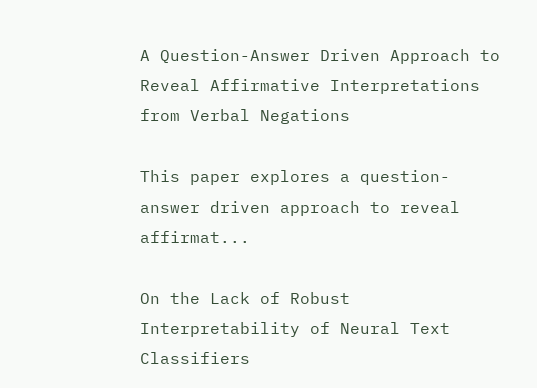A Question-Answer Driven Approach to Reveal Affirmative Interpretations from Verbal Negations

This paper explores a question-answer driven approach to reveal affirmat...

On the Lack of Robust Interpretability of Neural Text Classifiers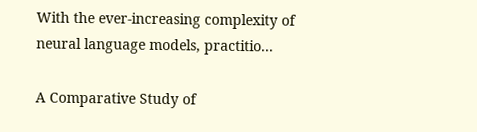With the ever-increasing complexity of neural language models, practitio...

A Comparative Study of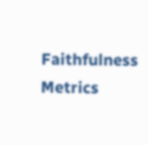Faithfulness Metrics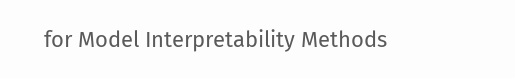for Model Interpretability Methods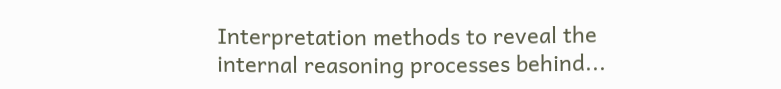Interpretation methods to reveal the internal reasoning processes behind...